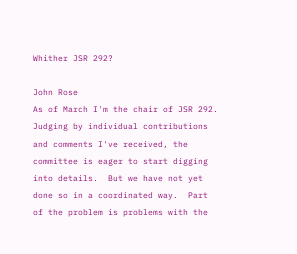Whither JSR 292?

John Rose
As of March I'm the chair of JSR 292. Judging by individual contributions and comments I've received, the committee is eager to start digging into details.  But we have not yet done so in a coordinated way.  Part of the problem is problems with the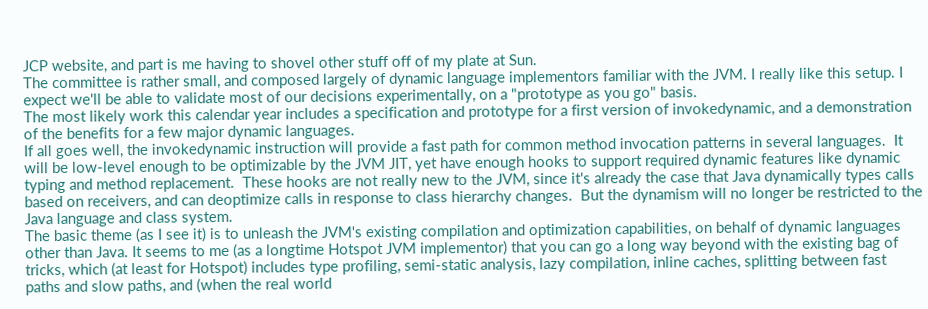JCP website, and part is me having to shovel other stuff off of my plate at Sun.
The committee is rather small, and composed largely of dynamic language implementors familiar with the JVM. I really like this setup. I expect we'll be able to validate most of our decisions experimentally, on a "prototype as you go" basis.
The most likely work this calendar year includes a specification and prototype for a first version of invokedynamic, and a demonstration of the benefits for a few major dynamic languages.
If all goes well, the invokedynamic instruction will provide a fast path for common method invocation patterns in several languages.  It will be low-level enough to be optimizable by the JVM JIT, yet have enough hooks to support required dynamic features like dynamic typing and method replacement.  These hooks are not really new to the JVM, since it's already the case that Java dynamically types calls based on receivers, and can deoptimize calls in response to class hierarchy changes.  But the dynamism will no longer be restricted to the Java language and class system.
The basic theme (as I see it) is to unleash the JVM's existing compilation and optimization capabilities, on behalf of dynamic languages other than Java. It seems to me (as a longtime Hotspot JVM implementor) that you can go a long way beyond with the existing bag of tricks, which (at least for Hotspot) includes type profiling, semi-static analysis, lazy compilation, inline caches, splitting between fast paths and slow paths, and (when the real world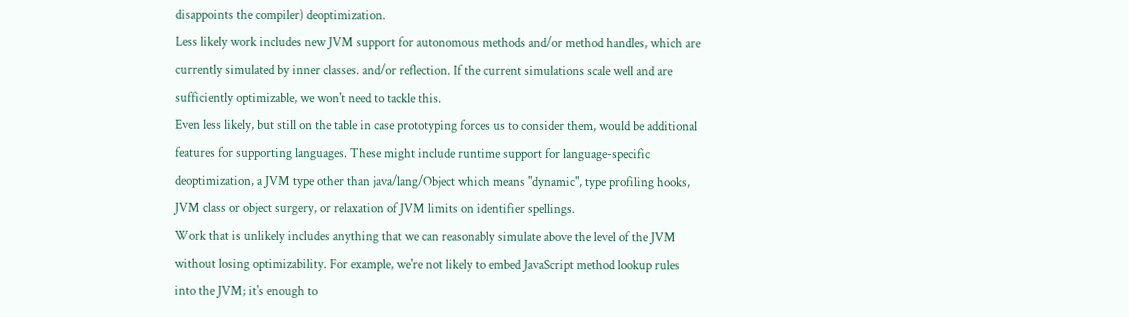disappoints the compiler) deoptimization.
Less likely work includes new JVM support for autonomous methods and/or method handles, which are currently simulated by inner classes. and/or reflection. If the current simulations scale well and are sufficiently optimizable, we won't need to tackle this.
Even less likely, but still on the table in case prototyping forces us to consider them, would be additional features for supporting languages. These might include runtime support for language-specific deoptimization, a JVM type other than java/lang/Object which means "dynamic", type profiling hooks, JVM class or object surgery, or relaxation of JVM limits on identifier spellings.
Work that is unlikely includes anything that we can reasonably simulate above the level of the JVM without losing optimizability. For example, we're not likely to embed JavaScript method lookup rules into the JVM; it's enough to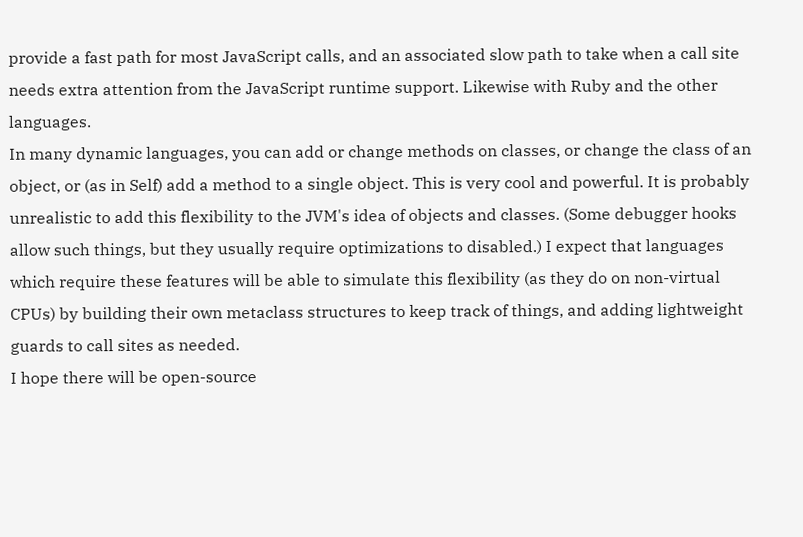provide a fast path for most JavaScript calls, and an associated slow path to take when a call site needs extra attention from the JavaScript runtime support. Likewise with Ruby and the other languages.
In many dynamic languages, you can add or change methods on classes, or change the class of an object, or (as in Self) add a method to a single object. This is very cool and powerful. It is probably unrealistic to add this flexibility to the JVM's idea of objects and classes. (Some debugger hooks allow such things, but they usually require optimizations to disabled.) I expect that languages which require these features will be able to simulate this flexibility (as they do on non-virtual CPUs) by building their own metaclass structures to keep track of things, and adding lightweight guards to call sites as needed.
I hope there will be open-source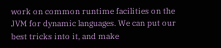work on common runtime facilities on the JVM for dynamic languages. We can put our best tricks into it, and make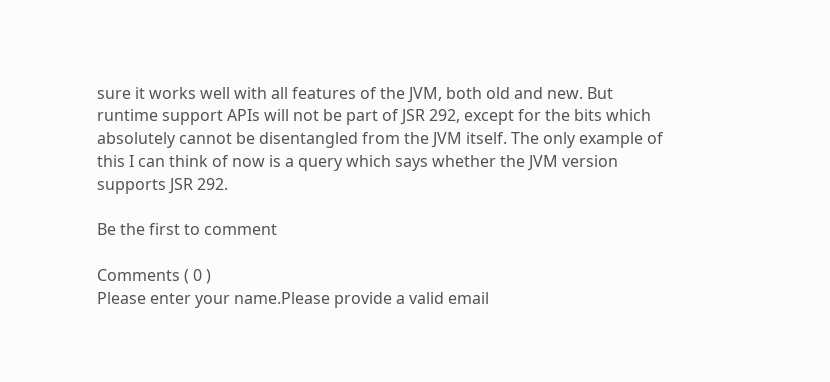sure it works well with all features of the JVM, both old and new. But runtime support APIs will not be part of JSR 292, except for the bits which absolutely cannot be disentangled from the JVM itself. The only example of this I can think of now is a query which says whether the JVM version supports JSR 292.

Be the first to comment

Comments ( 0 )
Please enter your name.Please provide a valid email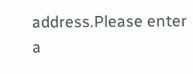address.Please enter a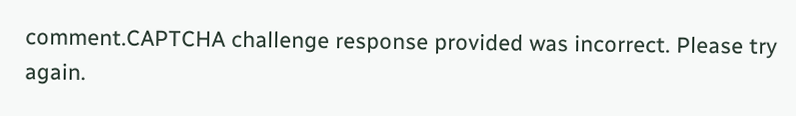comment.CAPTCHA challenge response provided was incorrect. Please try again.